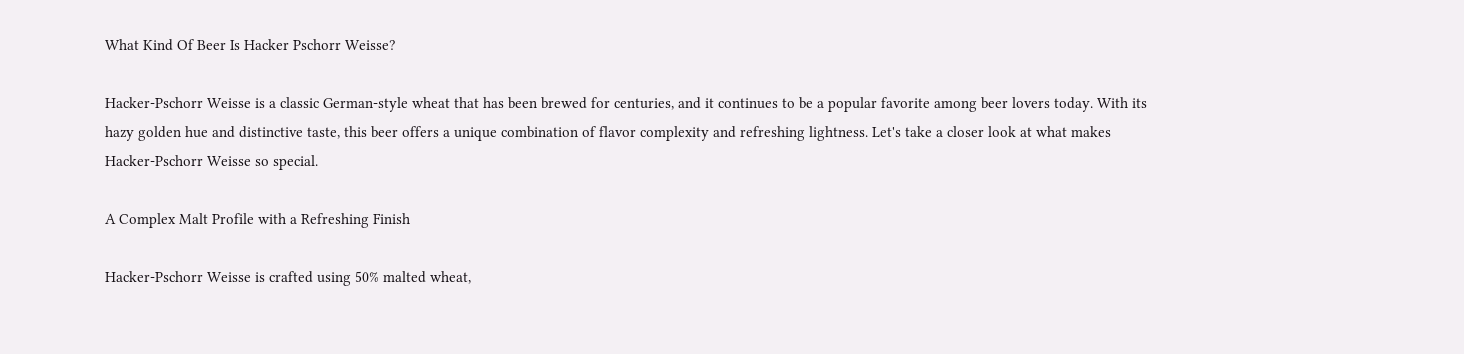What Kind Of Beer Is Hacker Pschorr Weisse?

Hacker-Pschorr Weisse is a classic German-style wheat that has been brewed for centuries, and it continues to be a popular favorite among beer lovers today. With its hazy golden hue and distinctive taste, this beer offers a unique combination of flavor complexity and refreshing lightness. Let's take a closer look at what makes Hacker-Pschorr Weisse so special.

A Complex Malt Profile with a Refreshing Finish

Hacker-Pschorr Weisse is crafted using 50% malted wheat,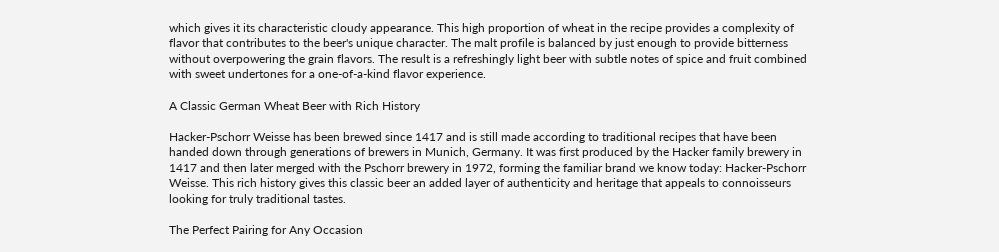which gives it its characteristic cloudy appearance. This high proportion of wheat in the recipe provides a complexity of flavor that contributes to the beer's unique character. The malt profile is balanced by just enough to provide bitterness without overpowering the grain flavors. The result is a refreshingly light beer with subtle notes of spice and fruit combined with sweet undertones for a one-of-a-kind flavor experience.

A Classic German Wheat Beer with Rich History

Hacker-Pschorr Weisse has been brewed since 1417 and is still made according to traditional recipes that have been handed down through generations of brewers in Munich, Germany. It was first produced by the Hacker family brewery in 1417 and then later merged with the Pschorr brewery in 1972, forming the familiar brand we know today: Hacker-Pschorr Weisse. This rich history gives this classic beer an added layer of authenticity and heritage that appeals to connoisseurs looking for truly traditional tastes.

The Perfect Pairing for Any Occasion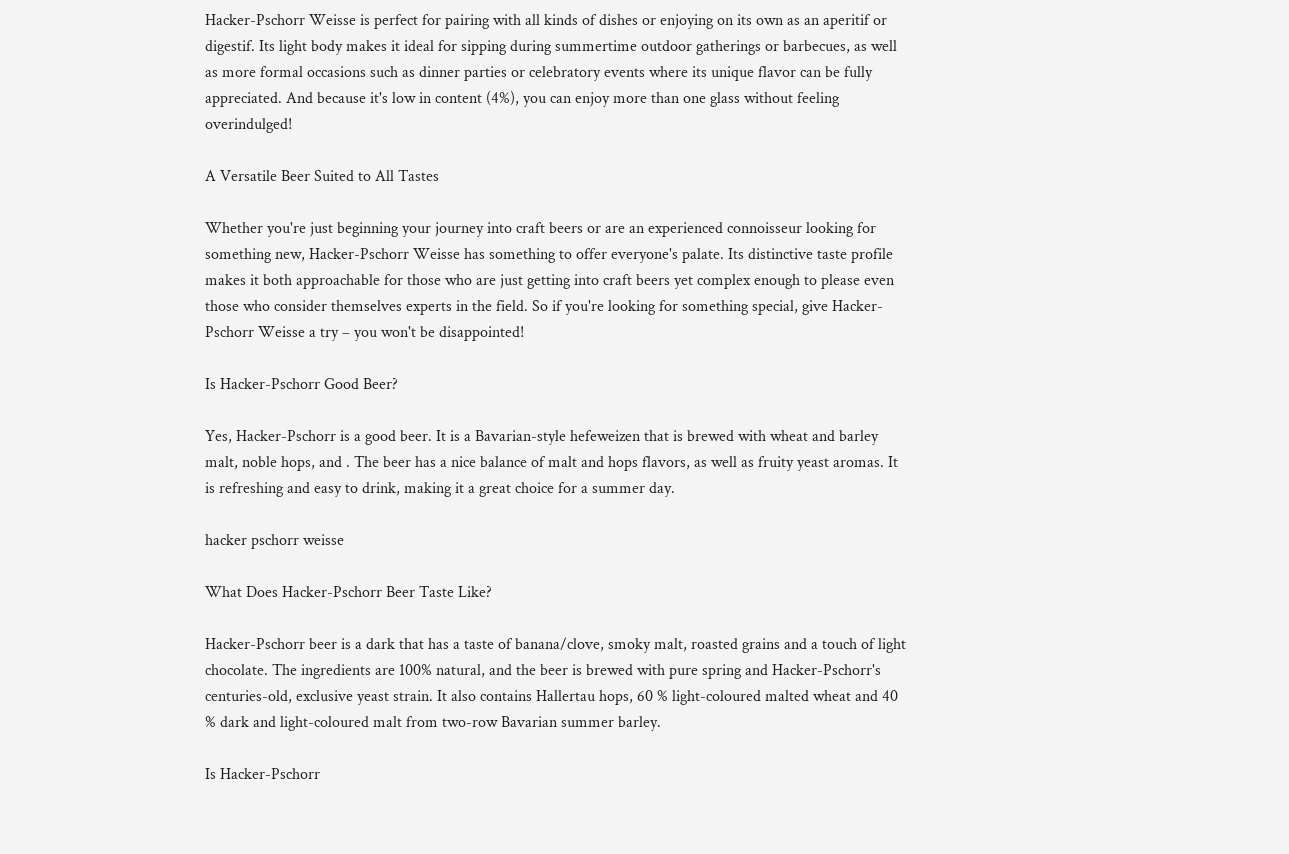Hacker-Pschorr Weisse is perfect for pairing with all kinds of dishes or enjoying on its own as an aperitif or digestif. Its light body makes it ideal for sipping during summertime outdoor gatherings or barbecues, as well as more formal occasions such as dinner parties or celebratory events where its unique flavor can be fully appreciated. And because it's low in content (4%), you can enjoy more than one glass without feeling overindulged!

A Versatile Beer Suited to All Tastes

Whether you're just beginning your journey into craft beers or are an experienced connoisseur looking for something new, Hacker-Pschorr Weisse has something to offer everyone's palate. Its distinctive taste profile makes it both approachable for those who are just getting into craft beers yet complex enough to please even those who consider themselves experts in the field. So if you're looking for something special, give Hacker-Pschorr Weisse a try – you won't be disappointed!

Is Hacker-Pschorr Good Beer?

Yes, Hacker-Pschorr is a good beer. It is a Bavarian-style hefeweizen that is brewed with wheat and barley malt, noble hops, and . The beer has a nice balance of malt and hops flavors, as well as fruity yeast aromas. It is refreshing and easy to drink, making it a great choice for a summer day.

hacker pschorr weisse

What Does Hacker-Pschorr Beer Taste Like?

Hacker-Pschorr beer is a dark that has a taste of banana/clove, smoky malt, roasted grains and a touch of light chocolate. The ingredients are 100% natural, and the beer is brewed with pure spring and Hacker-Pschorr's centuries-old, exclusive yeast strain. It also contains Hallertau hops, 60 % light-coloured malted wheat and 40 % dark and light-coloured malt from two-row Bavarian summer barley.

Is Hacker-Pschorr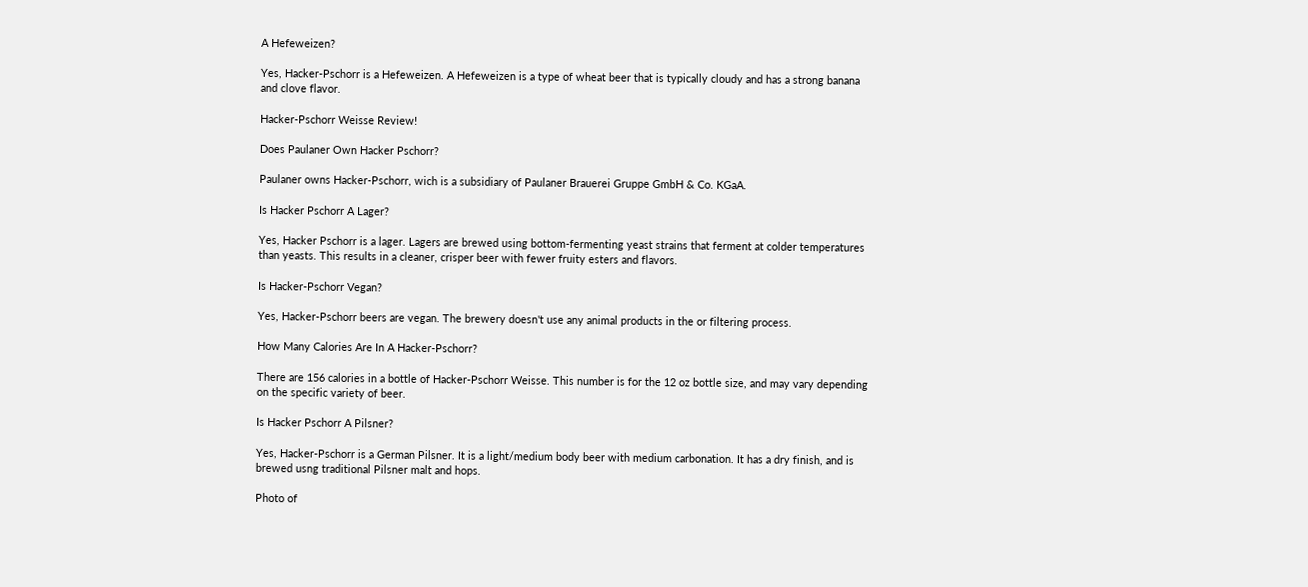A Hefeweizen?

Yes, Hacker-Pschorr is a Hefeweizen. A Hefeweizen is a type of wheat beer that is typically cloudy and has a strong banana and clove flavor.

Hacker-Pschorr Weisse Review!

Does Paulaner Own Hacker Pschorr?

Paulaner owns Hacker-Pschorr, wich is a subsidiary of Paulaner Brauerei Gruppe GmbH & Co. KGaA.

Is Hacker Pschorr A Lager?

Yes, Hacker Pschorr is a lager. Lagers are brewed using bottom-fermenting yeast strains that ferment at colder temperatures than yeasts. This results in a cleaner, crisper beer with fewer fruity esters and flavors.

Is Hacker-Pschorr Vegan?

Yes, Hacker-Pschorr beers are vegan. The brewery doesn't use any animal products in the or filtering process.

How Many Calories Are In A Hacker-Pschorr?

There are 156 calories in a bottle of Hacker-Pschorr Weisse. This number is for the 12 oz bottle size, and may vary depending on the specific variety of beer.

Is Hacker Pschorr A Pilsner?

Yes, Hacker-Pschorr is a German Pilsner. It is a light/medium body beer with medium carbonation. It has a dry finish, and is brewed usng traditional Pilsner malt and hops.

Photo of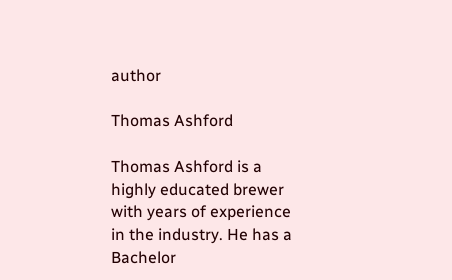author

Thomas Ashford

Thomas Ashford is a highly educated brewer with years of experience in the industry. He has a Bachelor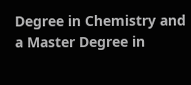Degree in Chemistry and a Master Degree in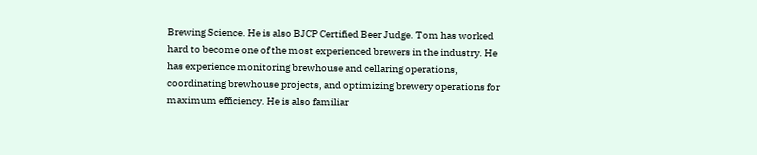Brewing Science. He is also BJCP Certified Beer Judge. Tom has worked hard to become one of the most experienced brewers in the industry. He has experience monitoring brewhouse and cellaring operations, coordinating brewhouse projects, and optimizing brewery operations for maximum efficiency. He is also familiar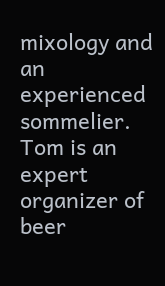mixology and an experienced sommelier. Tom is an expert organizer of beer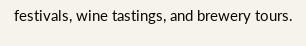festivals, wine tastings, and brewery tours.